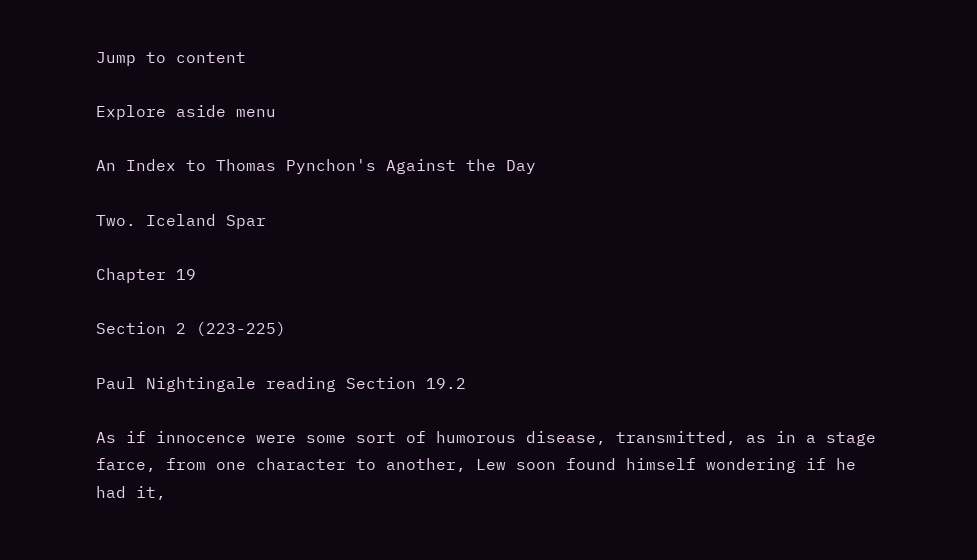Jump to content

Explore aside menu

An Index to Thomas Pynchon's Against the Day

Two. Iceland Spar

Chapter 19

Section 2 (223-225)

Paul Nightingale reading Section 19.2

As if innocence were some sort of humorous disease, transmitted, as in a stage farce, from one character to another, Lew soon found himself wondering if he had it,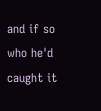and if so who he'd caught it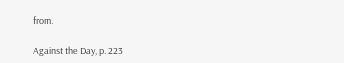from.

Against the Day, p. 223